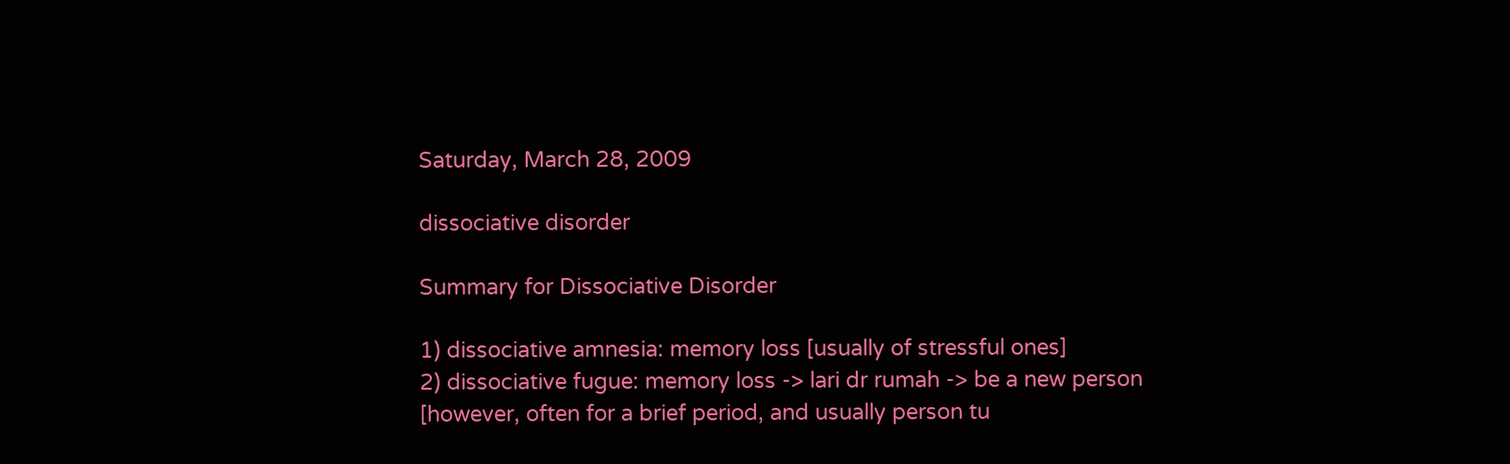Saturday, March 28, 2009

dissociative disorder

Summary for Dissociative Disorder

1) dissociative amnesia: memory loss [usually of stressful ones]
2) dissociative fugue: memory loss -> lari dr rumah -> be a new person [however, often for a brief period, and usually person tu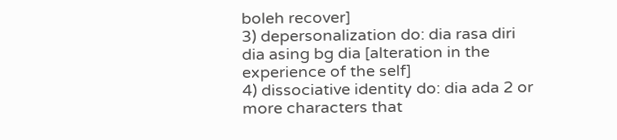boleh recover]
3) depersonalization do: dia rasa diri dia asing bg dia [alteration in the experience of the self]
4) dissociative identity do: dia ada 2 or more characters that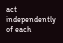act independently of each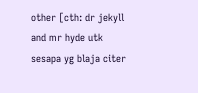other [cth: dr jekyll and mr hyde utk sesapa yg blaja citer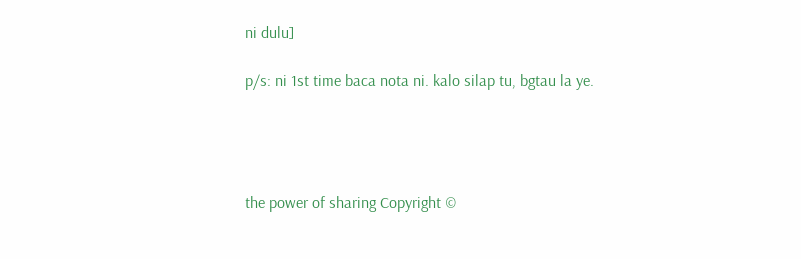ni dulu]

p/s: ni 1st time baca nota ni. kalo silap tu, bgtau la ye.




the power of sharing Copyright ©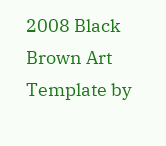2008 Black Brown Art Template by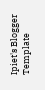Ipiet's Blogger Template